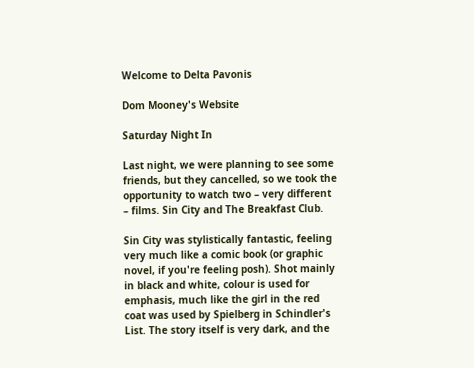Welcome to Delta Pavonis

Dom Mooney's Website

Saturday Night In

Last night, we were planning to see some friends, but they cancelled, so we took the opportunity to watch two – very different – films. Sin City and The Breakfast Club.

Sin City was stylistically fantastic, feeling very much like a comic book (or graphic novel, if you're feeling posh). Shot mainly in black and white, colour is used for emphasis, much like the girl in the red coat was used by Spielberg in Schindler's List. The story itself is very dark, and the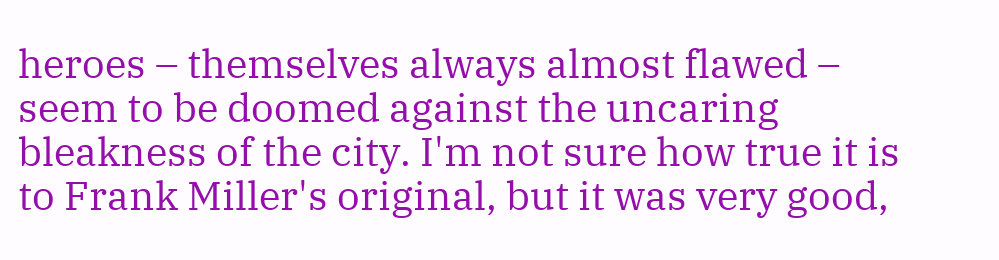heroes – themselves always almost flawed – seem to be doomed against the uncaring bleakness of the city. I'm not sure how true it is to Frank Miller's original, but it was very good,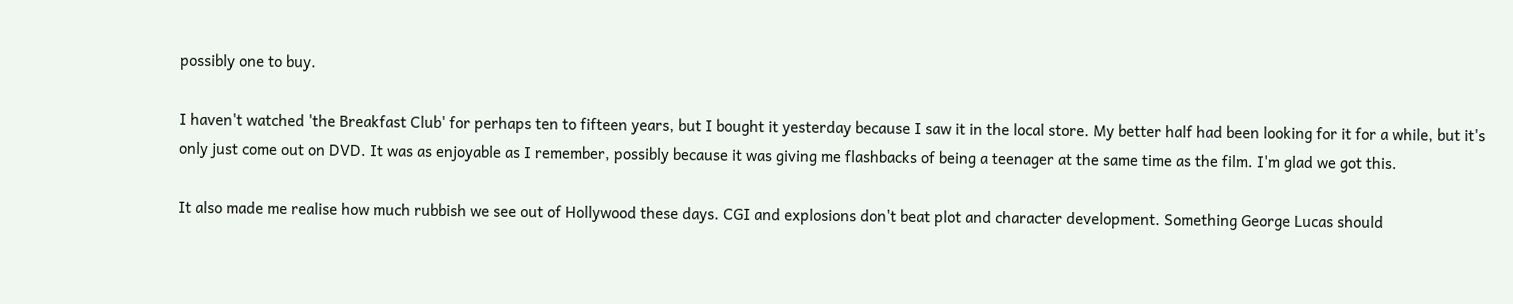possibly one to buy.

I haven't watched 'the Breakfast Club' for perhaps ten to fifteen years, but I bought it yesterday because I saw it in the local store. My better half had been looking for it for a while, but it's only just come out on DVD. It was as enjoyable as I remember, possibly because it was giving me flashbacks of being a teenager at the same time as the film. I'm glad we got this.

It also made me realise how much rubbish we see out of Hollywood these days. CGI and explosions don't beat plot and character development. Something George Lucas should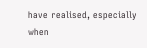have realised, especially when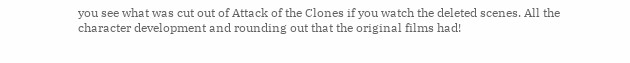you see what was cut out of Attack of the Clones if you watch the deleted scenes. All the character development and rounding out that the original films had!